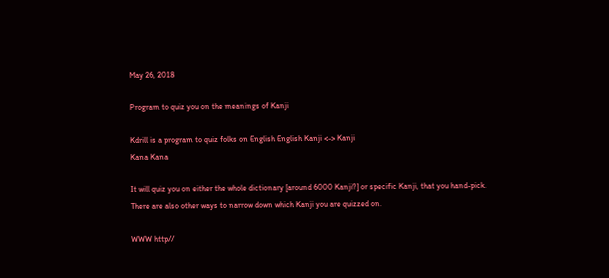May 26, 2018

Program to quiz you on the meanings of Kanji

Kdrill is a program to quiz folks on English English Kanji <-> Kanji
Kana Kana

It will quiz you on either the whole dictionary [around 6000 Kanji?] or specific Kanji, that you hand-pick. There are also other ways to narrow down which Kanji you are quizzed on.

WWW http//